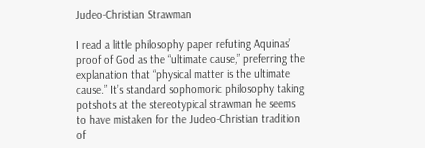Judeo-Christian Strawman

I read a little philosophy paper refuting Aquinas’ proof of God as the “ultimate cause,” preferring the explanation that “physical matter is the ultimate cause.” It’s standard sophomoric philosophy taking potshots at the stereotypical strawman he seems to have mistaken for the Judeo-Christian tradition of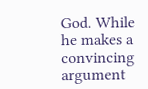God. While he makes a convincing argument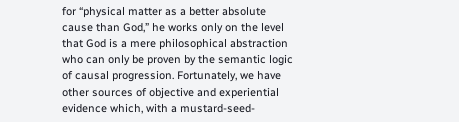for “physical matter as a better absolute cause than God,” he works only on the level that God is a mere philosophical abstraction who can only be proven by the semantic logic of causal progression. Fortunately, we have other sources of objective and experiential evidence which, with a mustard-seed-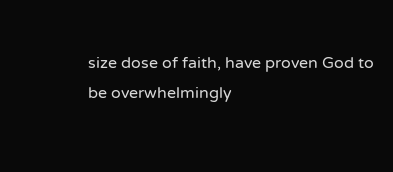size dose of faith, have proven God to be overwhelmingly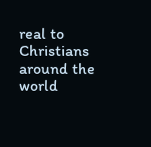real to Christians around the world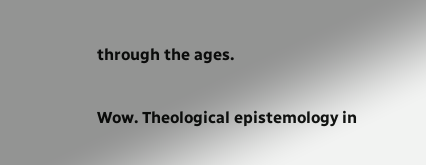through the ages.

Wow. Theological epistemology in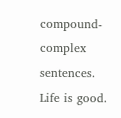compound-complex sentences. Life is good.